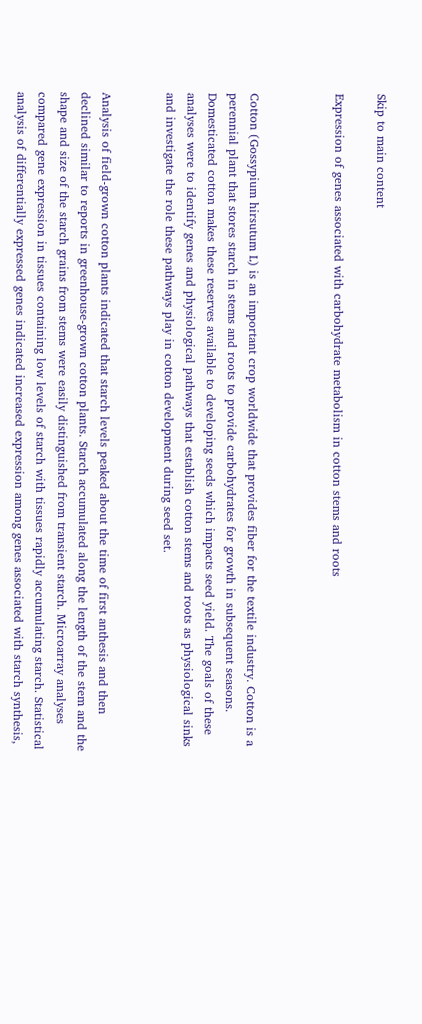Skip to main content

Expression of genes associated with carbohydrate metabolism in cotton stems and roots



Cotton (Gossypium hirsutum L) is an important crop worldwide that provides fiber for the textile industry. Cotton is a perennial plant that stores starch in stems and roots to provide carbohydrates for growth in subsequent seasons. Domesticated cotton makes these reserves available to developing seeds which impacts seed yield. The goals of these analyses were to identify genes and physiological pathways that establish cotton stems and roots as physiological sinks and investigate the role these pathways play in cotton development during seed set.


Analysis of field-grown cotton plants indicated that starch levels peaked about the time of first anthesis and then declined similar to reports in greenhouse-grown cotton plants. Starch accumulated along the length of the stem and the shape and size of the starch grains from stems were easily distinguished from transient starch. Microarray analyses compared gene expression in tissues containing low levels of starch with tissues rapidly accumulating starch. Statistical analysis of differentially expressed genes indicated increased expression among genes associated with starch synthesis,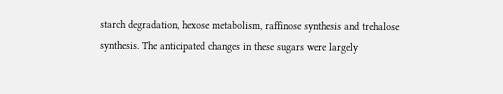starch degradation, hexose metabolism, raffinose synthesis and trehalose synthesis. The anticipated changes in these sugars were largely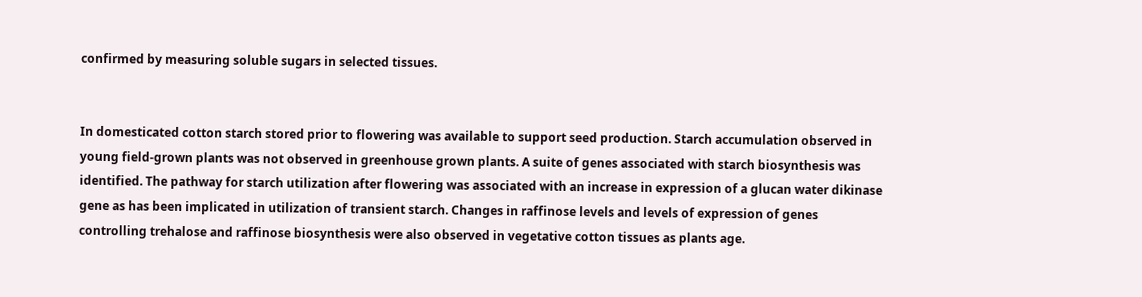confirmed by measuring soluble sugars in selected tissues.


In domesticated cotton starch stored prior to flowering was available to support seed production. Starch accumulation observed in young field-grown plants was not observed in greenhouse grown plants. A suite of genes associated with starch biosynthesis was identified. The pathway for starch utilization after flowering was associated with an increase in expression of a glucan water dikinase gene as has been implicated in utilization of transient starch. Changes in raffinose levels and levels of expression of genes controlling trehalose and raffinose biosynthesis were also observed in vegetative cotton tissues as plants age.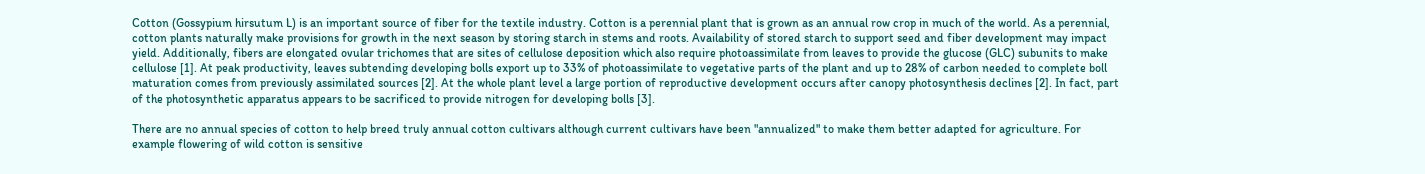Cotton (Gossypium hirsutum L) is an important source of fiber for the textile industry. Cotton is a perennial plant that is grown as an annual row crop in much of the world. As a perennial, cotton plants naturally make provisions for growth in the next season by storing starch in stems and roots. Availability of stored starch to support seed and fiber development may impact yield. Additionally, fibers are elongated ovular trichomes that are sites of cellulose deposition which also require photoassimilate from leaves to provide the glucose (GLC) subunits to make cellulose [1]. At peak productivity, leaves subtending developing bolls export up to 33% of photoassimilate to vegetative parts of the plant and up to 28% of carbon needed to complete boll maturation comes from previously assimilated sources [2]. At the whole plant level a large portion of reproductive development occurs after canopy photosynthesis declines [2]. In fact, part of the photosynthetic apparatus appears to be sacrificed to provide nitrogen for developing bolls [3].

There are no annual species of cotton to help breed truly annual cotton cultivars although current cultivars have been "annualized" to make them better adapted for agriculture. For example flowering of wild cotton is sensitive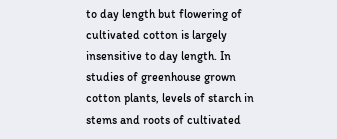to day length but flowering of cultivated cotton is largely insensitive to day length. In studies of greenhouse grown cotton plants, levels of starch in stems and roots of cultivated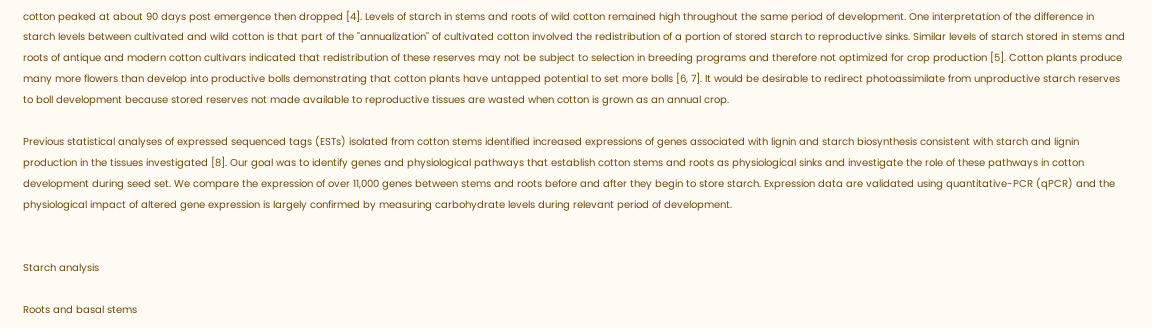cotton peaked at about 90 days post emergence then dropped [4]. Levels of starch in stems and roots of wild cotton remained high throughout the same period of development. One interpretation of the difference in starch levels between cultivated and wild cotton is that part of the "annualization" of cultivated cotton involved the redistribution of a portion of stored starch to reproductive sinks. Similar levels of starch stored in stems and roots of antique and modern cotton cultivars indicated that redistribution of these reserves may not be subject to selection in breeding programs and therefore not optimized for crop production [5]. Cotton plants produce many more flowers than develop into productive bolls demonstrating that cotton plants have untapped potential to set more bolls [6, 7]. It would be desirable to redirect photoassimilate from unproductive starch reserves to boll development because stored reserves not made available to reproductive tissues are wasted when cotton is grown as an annual crop.

Previous statistical analyses of expressed sequenced tags (ESTs) isolated from cotton stems identified increased expressions of genes associated with lignin and starch biosynthesis consistent with starch and lignin production in the tissues investigated [8]. Our goal was to identify genes and physiological pathways that establish cotton stems and roots as physiological sinks and investigate the role of these pathways in cotton development during seed set. We compare the expression of over 11,000 genes between stems and roots before and after they begin to store starch. Expression data are validated using quantitative-PCR (qPCR) and the physiological impact of altered gene expression is largely confirmed by measuring carbohydrate levels during relevant period of development.


Starch analysis

Roots and basal stems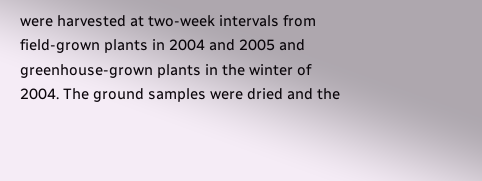were harvested at two-week intervals from field-grown plants in 2004 and 2005 and greenhouse-grown plants in the winter of 2004. The ground samples were dried and the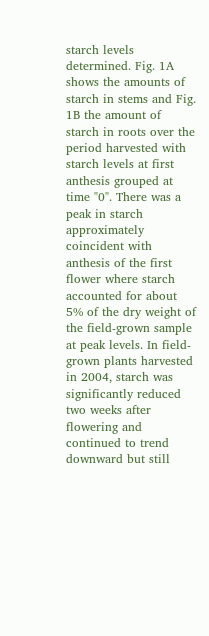starch levels determined. Fig. 1A shows the amounts of starch in stems and Fig. 1B the amount of starch in roots over the period harvested with starch levels at first anthesis grouped at time "0". There was a peak in starch approximately coincident with anthesis of the first flower where starch accounted for about 5% of the dry weight of the field-grown sample at peak levels. In field-grown plants harvested in 2004, starch was significantly reduced two weeks after flowering and continued to trend downward but still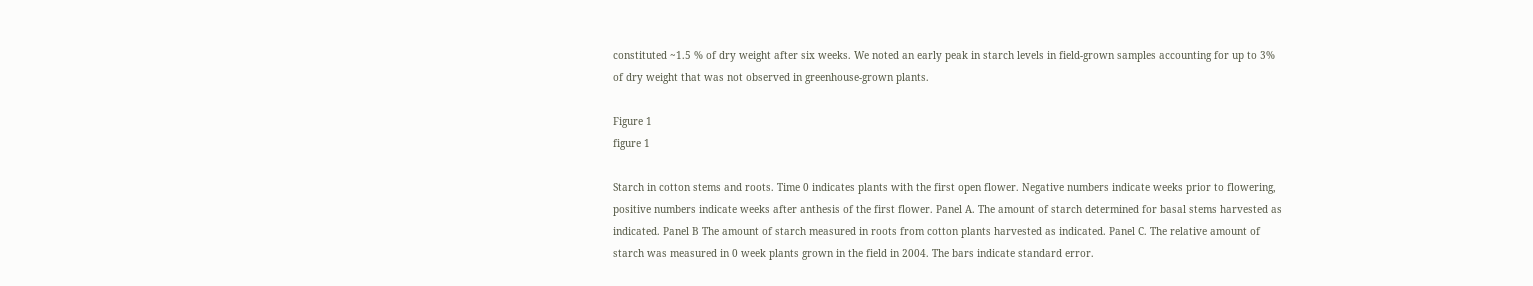constituted ~1.5 % of dry weight after six weeks. We noted an early peak in starch levels in field-grown samples accounting for up to 3% of dry weight that was not observed in greenhouse-grown plants.

Figure 1
figure 1

Starch in cotton stems and roots. Time 0 indicates plants with the first open flower. Negative numbers indicate weeks prior to flowering, positive numbers indicate weeks after anthesis of the first flower. Panel A. The amount of starch determined for basal stems harvested as indicated. Panel B The amount of starch measured in roots from cotton plants harvested as indicated. Panel C. The relative amount of starch was measured in 0 week plants grown in the field in 2004. The bars indicate standard error.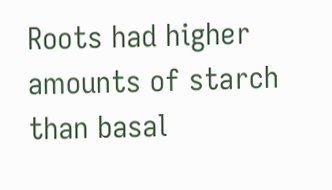Roots had higher amounts of starch than basal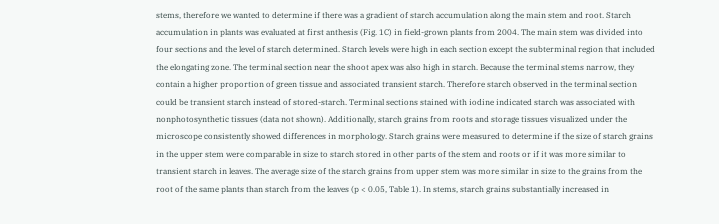stems, therefore we wanted to determine if there was a gradient of starch accumulation along the main stem and root. Starch accumulation in plants was evaluated at first anthesis (Fig. 1C) in field-grown plants from 2004. The main stem was divided into four sections and the level of starch determined. Starch levels were high in each section except the subterminal region that included the elongating zone. The terminal section near the shoot apex was also high in starch. Because the terminal stems narrow, they contain a higher proportion of green tissue and associated transient starch. Therefore starch observed in the terminal section could be transient starch instead of stored-starch. Terminal sections stained with iodine indicated starch was associated with nonphotosynthetic tissues (data not shown). Additionally, starch grains from roots and storage tissues visualized under the microscope consistently showed differences in morphology. Starch grains were measured to determine if the size of starch grains in the upper stem were comparable in size to starch stored in other parts of the stem and roots or if it was more similar to transient starch in leaves. The average size of the starch grains from upper stem was more similar in size to the grains from the root of the same plants than starch from the leaves (p < 0.05, Table 1). In stems, starch grains substantially increased in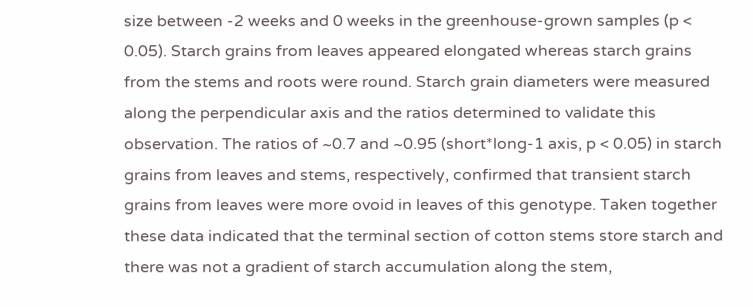size between -2 weeks and 0 weeks in the greenhouse-grown samples (p < 0.05). Starch grains from leaves appeared elongated whereas starch grains from the stems and roots were round. Starch grain diameters were measured along the perpendicular axis and the ratios determined to validate this observation. The ratios of ~0.7 and ~0.95 (short*long-1 axis, p < 0.05) in starch grains from leaves and stems, respectively, confirmed that transient starch grains from leaves were more ovoid in leaves of this genotype. Taken together these data indicated that the terminal section of cotton stems store starch and there was not a gradient of starch accumulation along the stem,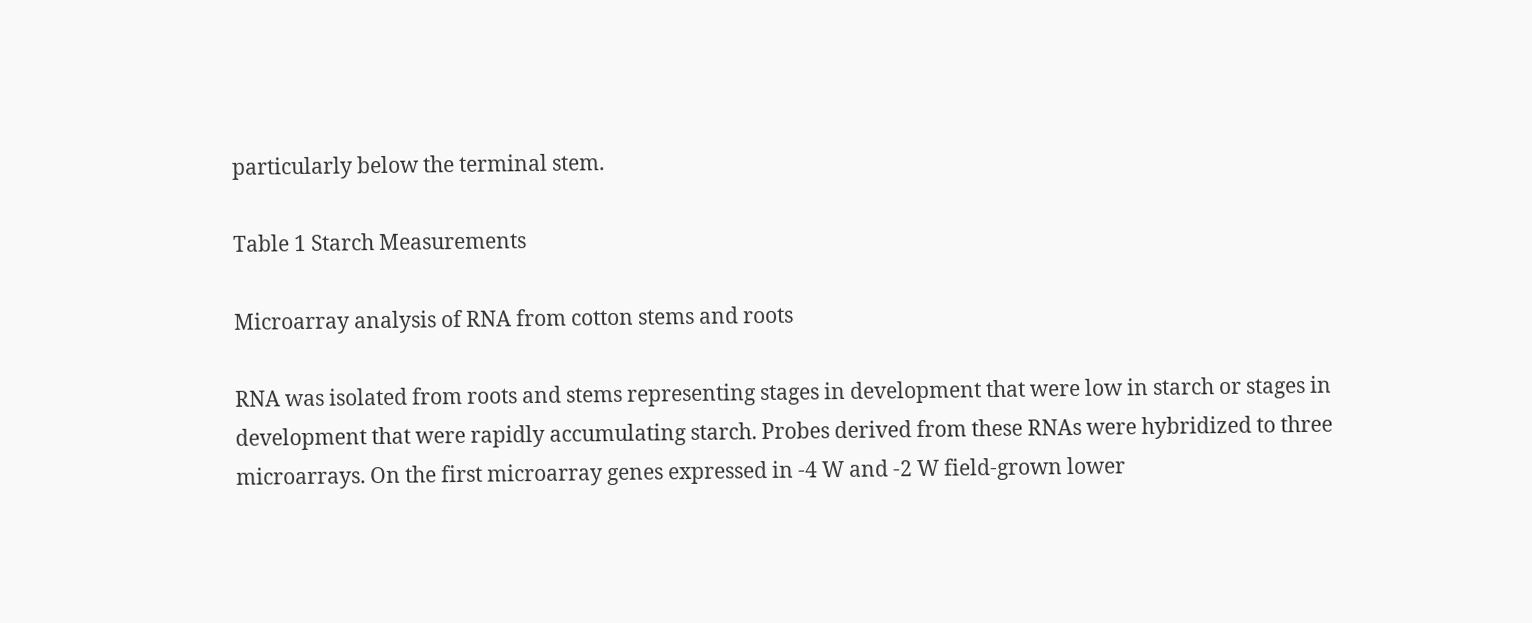particularly below the terminal stem.

Table 1 Starch Measurements

Microarray analysis of RNA from cotton stems and roots

RNA was isolated from roots and stems representing stages in development that were low in starch or stages in development that were rapidly accumulating starch. Probes derived from these RNAs were hybridized to three microarrays. On the first microarray genes expressed in -4 W and -2 W field-grown lower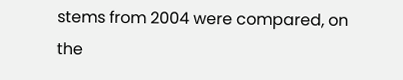stems from 2004 were compared, on the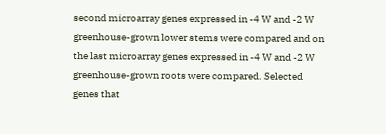second microarray genes expressed in -4 W and -2 W greenhouse-grown lower stems were compared and on the last microarray genes expressed in -4 W and -2 W greenhouse-grown roots were compared. Selected genes that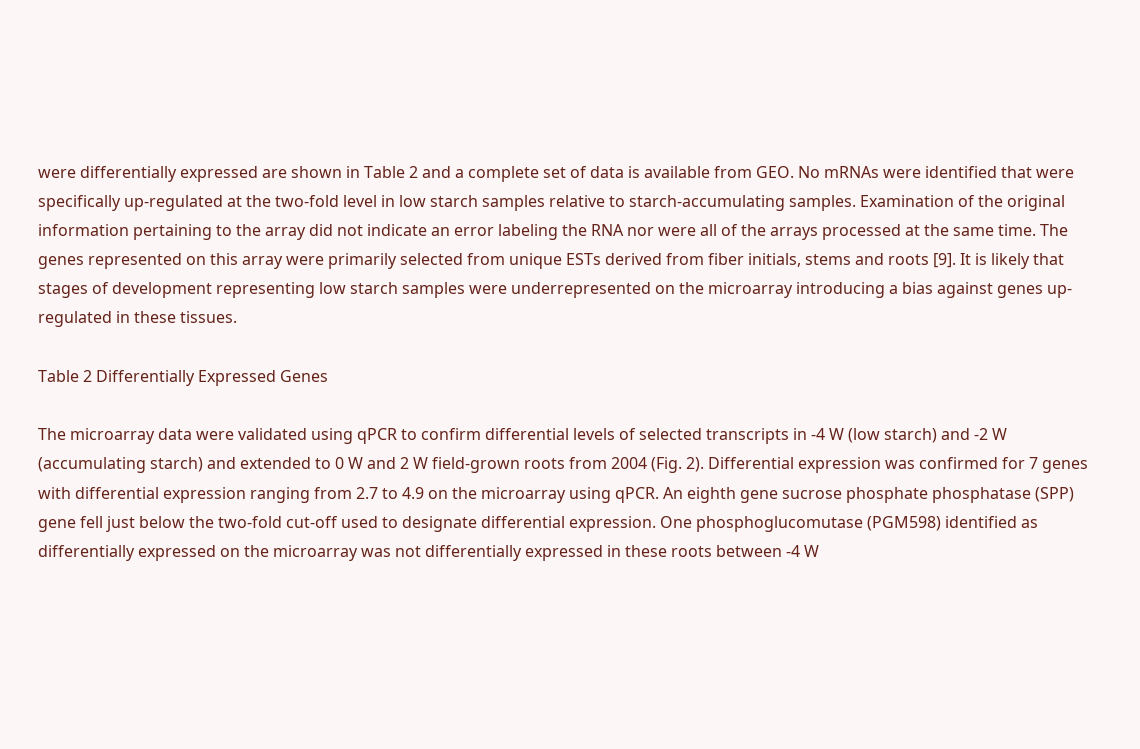were differentially expressed are shown in Table 2 and a complete set of data is available from GEO. No mRNAs were identified that were specifically up-regulated at the two-fold level in low starch samples relative to starch-accumulating samples. Examination of the original information pertaining to the array did not indicate an error labeling the RNA nor were all of the arrays processed at the same time. The genes represented on this array were primarily selected from unique ESTs derived from fiber initials, stems and roots [9]. It is likely that stages of development representing low starch samples were underrepresented on the microarray introducing a bias against genes up-regulated in these tissues.

Table 2 Differentially Expressed Genes

The microarray data were validated using qPCR to confirm differential levels of selected transcripts in -4 W (low starch) and -2 W (accumulating starch) and extended to 0 W and 2 W field-grown roots from 2004 (Fig. 2). Differential expression was confirmed for 7 genes with differential expression ranging from 2.7 to 4.9 on the microarray using qPCR. An eighth gene sucrose phosphate phosphatase (SPP) gene fell just below the two-fold cut-off used to designate differential expression. One phosphoglucomutase (PGM598) identified as differentially expressed on the microarray was not differentially expressed in these roots between -4 W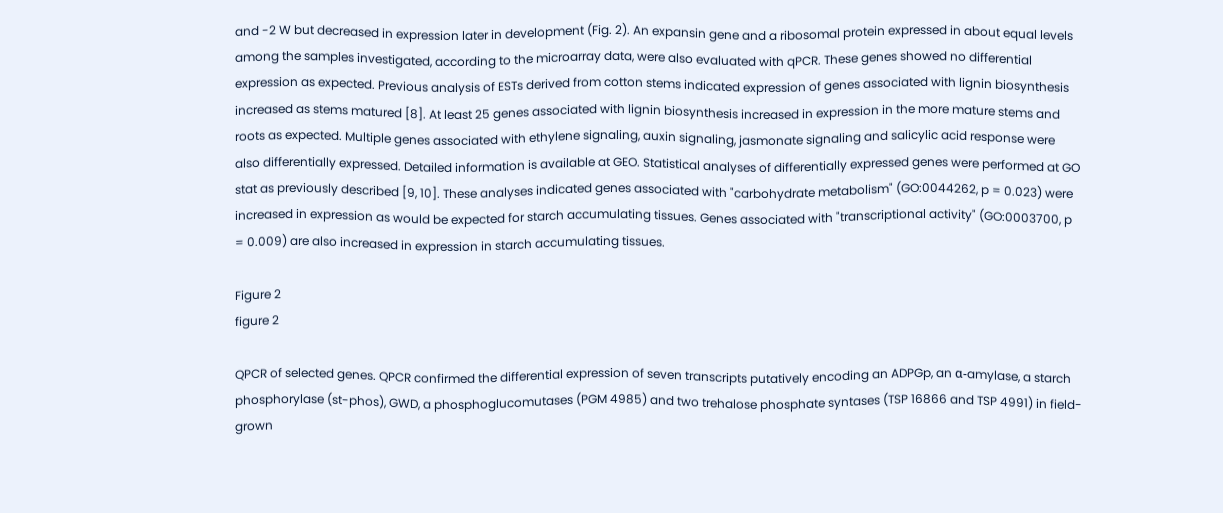and -2 W but decreased in expression later in development (Fig. 2). An expansin gene and a ribosomal protein expressed in about equal levels among the samples investigated, according to the microarray data, were also evaluated with qPCR. These genes showed no differential expression as expected. Previous analysis of ESTs derived from cotton stems indicated expression of genes associated with lignin biosynthesis increased as stems matured [8]. At least 25 genes associated with lignin biosynthesis increased in expression in the more mature stems and roots as expected. Multiple genes associated with ethylene signaling, auxin signaling, jasmonate signaling and salicylic acid response were also differentially expressed. Detailed information is available at GEO. Statistical analyses of differentially expressed genes were performed at GO stat as previously described [9, 10]. These analyses indicated genes associated with "carbohydrate metabolism" (GO:0044262, p = 0.023) were increased in expression as would be expected for starch accumulating tissues. Genes associated with "transcriptional activity" (GO:0003700, p = 0.009) are also increased in expression in starch accumulating tissues.

Figure 2
figure 2

QPCR of selected genes. QPCR confirmed the differential expression of seven transcripts putatively encoding an ADPGp, an α-amylase, a starch phosphorylase (st-phos), GWD, a phosphoglucomutases (PGM 4985) and two trehalose phosphate syntases (TSP 16866 and TSP 4991) in field-grown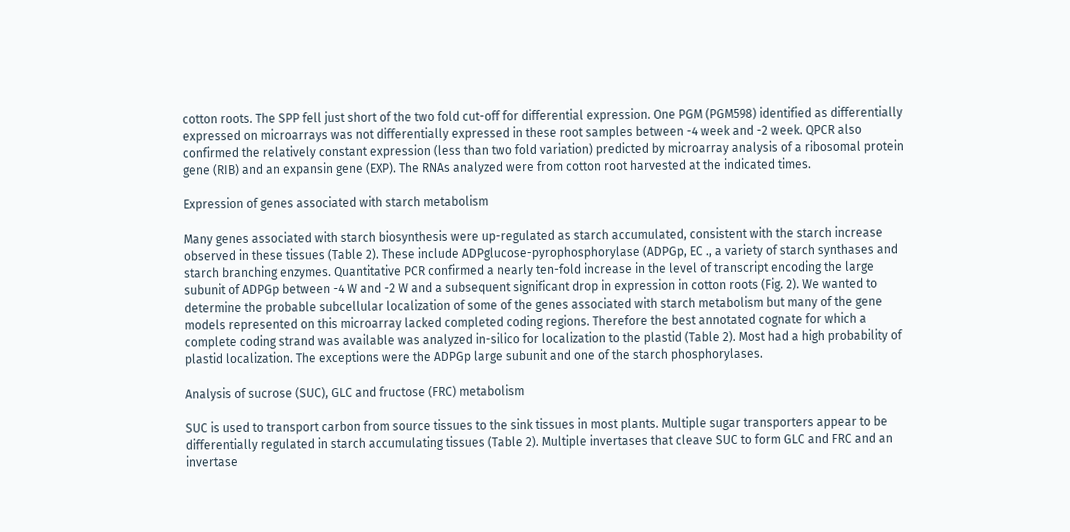cotton roots. The SPP fell just short of the two fold cut-off for differential expression. One PGM (PGM598) identified as differentially expressed on microarrays was not differentially expressed in these root samples between -4 week and -2 week. QPCR also confirmed the relatively constant expression (less than two fold variation) predicted by microarray analysis of a ribosomal protein gene (RIB) and an expansin gene (EXP). The RNAs analyzed were from cotton root harvested at the indicated times.

Expression of genes associated with starch metabolism

Many genes associated with starch biosynthesis were up-regulated as starch accumulated, consistent with the starch increase observed in these tissues (Table 2). These include ADPglucose-pyrophosphorylase (ADPGp, EC ., a variety of starch synthases and starch branching enzymes. Quantitative PCR confirmed a nearly ten-fold increase in the level of transcript encoding the large subunit of ADPGp between -4 W and -2 W and a subsequent significant drop in expression in cotton roots (Fig. 2). We wanted to determine the probable subcellular localization of some of the genes associated with starch metabolism but many of the gene models represented on this microarray lacked completed coding regions. Therefore the best annotated cognate for which a complete coding strand was available was analyzed in-silico for localization to the plastid (Table 2). Most had a high probability of plastid localization. The exceptions were the ADPGp large subunit and one of the starch phosphorylases.

Analysis of sucrose (SUC), GLC and fructose (FRC) metabolism

SUC is used to transport carbon from source tissues to the sink tissues in most plants. Multiple sugar transporters appear to be differentially regulated in starch accumulating tissues (Table 2). Multiple invertases that cleave SUC to form GLC and FRC and an invertase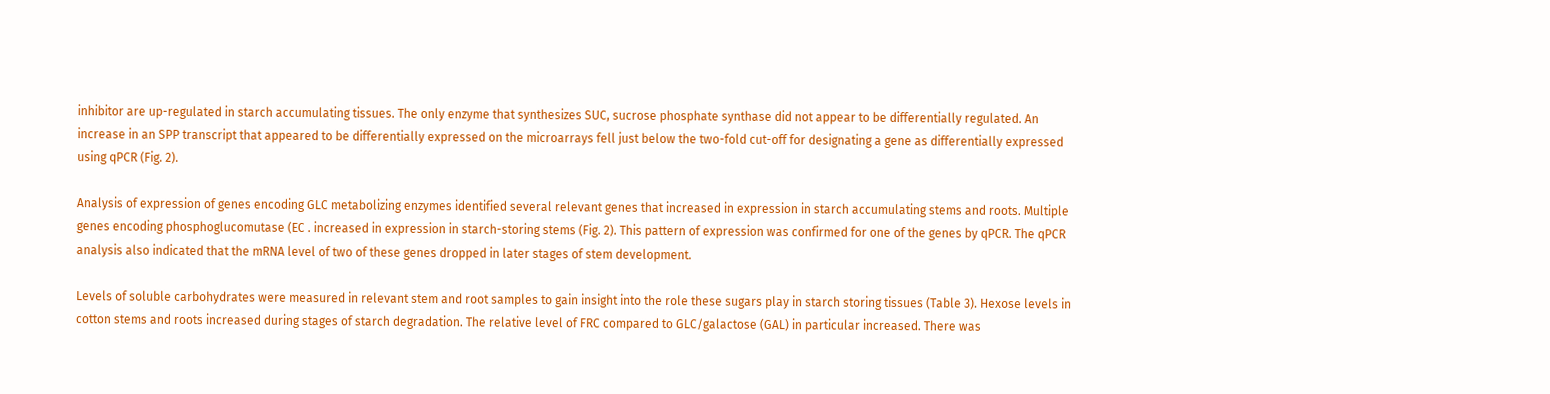inhibitor are up-regulated in starch accumulating tissues. The only enzyme that synthesizes SUC, sucrose phosphate synthase did not appear to be differentially regulated. An increase in an SPP transcript that appeared to be differentially expressed on the microarrays fell just below the two-fold cut-off for designating a gene as differentially expressed using qPCR (Fig. 2).

Analysis of expression of genes encoding GLC metabolizing enzymes identified several relevant genes that increased in expression in starch accumulating stems and roots. Multiple genes encoding phosphoglucomutase (EC . increased in expression in starch-storing stems (Fig. 2). This pattern of expression was confirmed for one of the genes by qPCR. The qPCR analysis also indicated that the mRNA level of two of these genes dropped in later stages of stem development.

Levels of soluble carbohydrates were measured in relevant stem and root samples to gain insight into the role these sugars play in starch storing tissues (Table 3). Hexose levels in cotton stems and roots increased during stages of starch degradation. The relative level of FRC compared to GLC/galactose (GAL) in particular increased. There was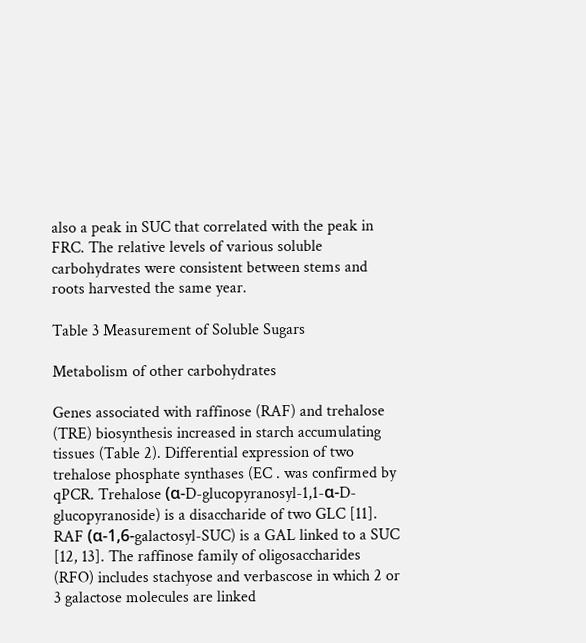also a peak in SUC that correlated with the peak in FRC. The relative levels of various soluble carbohydrates were consistent between stems and roots harvested the same year.

Table 3 Measurement of Soluble Sugars

Metabolism of other carbohydrates

Genes associated with raffinose (RAF) and trehalose (TRE) biosynthesis increased in starch accumulating tissues (Table 2). Differential expression of two trehalose phosphate synthases (EC . was confirmed by qPCR. Trehalose (α-D-glucopyranosyl-1,1-α-D-glucopyranoside) is a disaccharide of two GLC [11]. RAF (α-1,6-galactosyl-SUC) is a GAL linked to a SUC [12, 13]. The raffinose family of oligosaccharides (RFO) includes stachyose and verbascose in which 2 or 3 galactose molecules are linked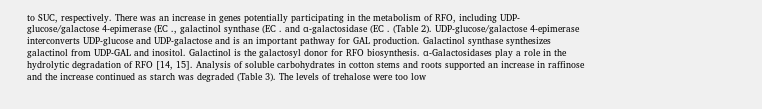to SUC, respectively. There was an increase in genes potentially participating in the metabolism of RFO, including UDP-glucose/galactose 4-epimerase (EC ., galactinol synthase (EC . and α-galactosidase (EC . (Table 2). UDP-glucose/galactose 4-epimerase interconverts UDP-glucose and UDP-galactose and is an important pathway for GAL production. Galactinol synthase synthesizes galactinol from UDP-GAL and inositol. Galactinol is the galactosyl donor for RFO biosynthesis. α-Galactosidases play a role in the hydrolytic degradation of RFO [14, 15]. Analysis of soluble carbohydrates in cotton stems and roots supported an increase in raffinose and the increase continued as starch was degraded (Table 3). The levels of trehalose were too low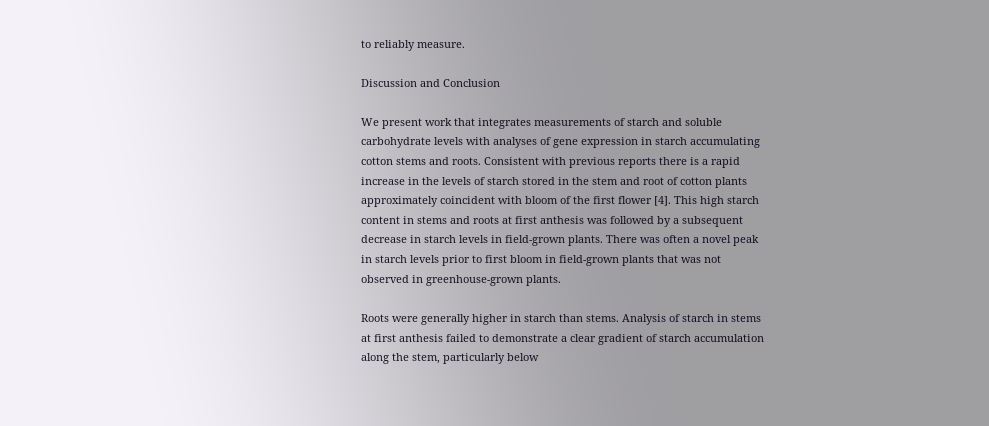to reliably measure.

Discussion and Conclusion

We present work that integrates measurements of starch and soluble carbohydrate levels with analyses of gene expression in starch accumulating cotton stems and roots. Consistent with previous reports there is a rapid increase in the levels of starch stored in the stem and root of cotton plants approximately coincident with bloom of the first flower [4]. This high starch content in stems and roots at first anthesis was followed by a subsequent decrease in starch levels in field-grown plants. There was often a novel peak in starch levels prior to first bloom in field-grown plants that was not observed in greenhouse-grown plants.

Roots were generally higher in starch than stems. Analysis of starch in stems at first anthesis failed to demonstrate a clear gradient of starch accumulation along the stem, particularly below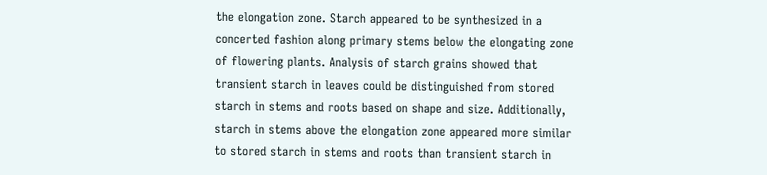the elongation zone. Starch appeared to be synthesized in a concerted fashion along primary stems below the elongating zone of flowering plants. Analysis of starch grains showed that transient starch in leaves could be distinguished from stored starch in stems and roots based on shape and size. Additionally, starch in stems above the elongation zone appeared more similar to stored starch in stems and roots than transient starch in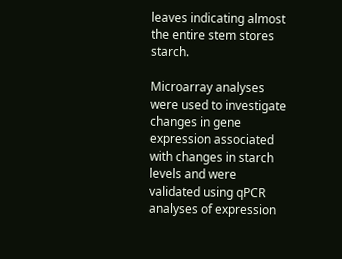leaves indicating almost the entire stem stores starch.

Microarray analyses were used to investigate changes in gene expression associated with changes in starch levels and were validated using qPCR analyses of expression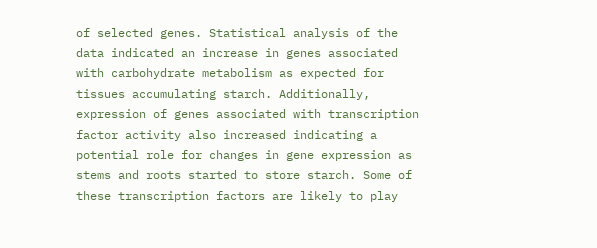of selected genes. Statistical analysis of the data indicated an increase in genes associated with carbohydrate metabolism as expected for tissues accumulating starch. Additionally, expression of genes associated with transcription factor activity also increased indicating a potential role for changes in gene expression as stems and roots started to store starch. Some of these transcription factors are likely to play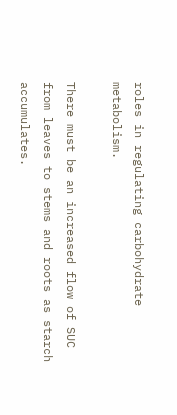roles in regulating carbohydrate metabolism.

There must be an increased flow of SUC from leaves to stems and roots as starch accumulates.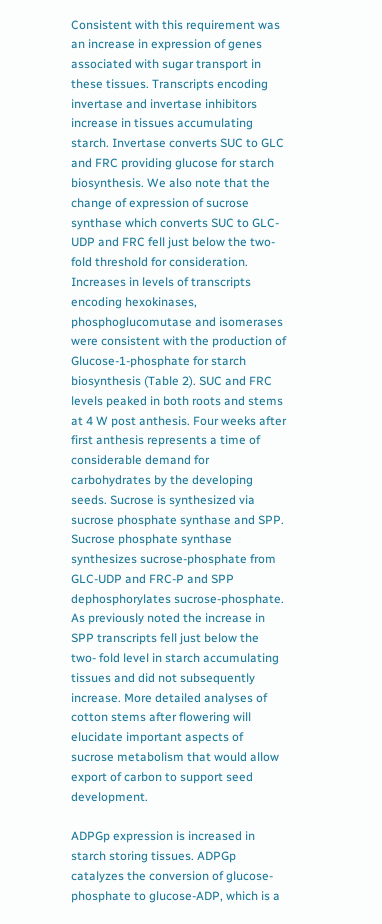Consistent with this requirement was an increase in expression of genes associated with sugar transport in these tissues. Transcripts encoding invertase and invertase inhibitors increase in tissues accumulating starch. Invertase converts SUC to GLC and FRC providing glucose for starch biosynthesis. We also note that the change of expression of sucrose synthase which converts SUC to GLC-UDP and FRC fell just below the two-fold threshold for consideration. Increases in levels of transcripts encoding hexokinases, phosphoglucomutase and isomerases were consistent with the production of Glucose-1-phosphate for starch biosynthesis (Table 2). SUC and FRC levels peaked in both roots and stems at 4 W post anthesis. Four weeks after first anthesis represents a time of considerable demand for carbohydrates by the developing seeds. Sucrose is synthesized via sucrose phosphate synthase and SPP. Sucrose phosphate synthase synthesizes sucrose-phosphate from GLC-UDP and FRC-P and SPP dephosphorylates sucrose-phosphate. As previously noted the increase in SPP transcripts fell just below the two- fold level in starch accumulating tissues and did not subsequently increase. More detailed analyses of cotton stems after flowering will elucidate important aspects of sucrose metabolism that would allow export of carbon to support seed development.

ADPGp expression is increased in starch storing tissues. ADPGp catalyzes the conversion of glucose-phosphate to glucose-ADP, which is a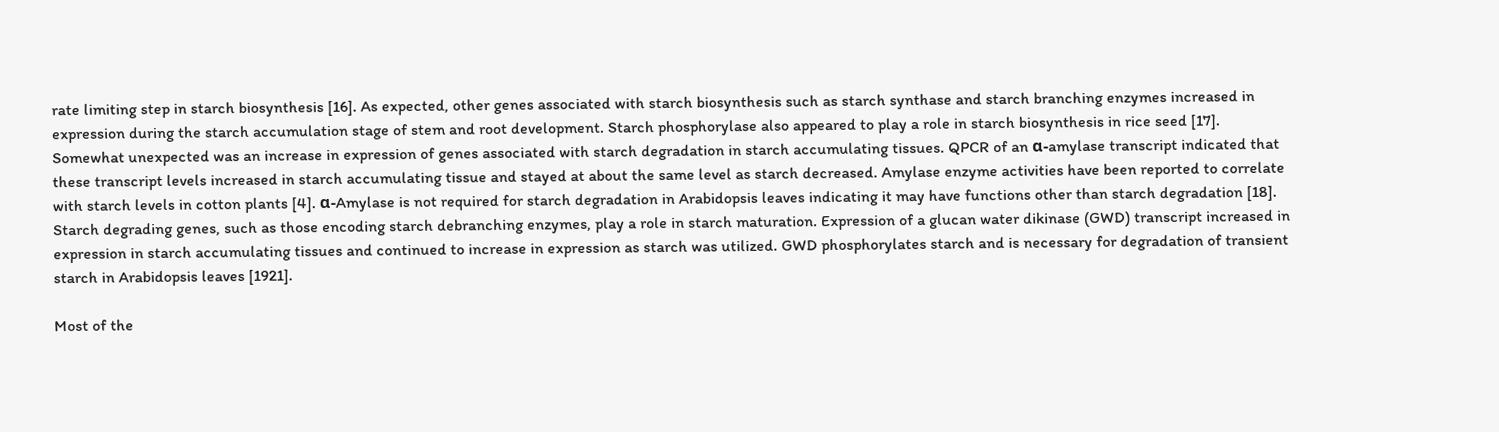rate limiting step in starch biosynthesis [16]. As expected, other genes associated with starch biosynthesis such as starch synthase and starch branching enzymes increased in expression during the starch accumulation stage of stem and root development. Starch phosphorylase also appeared to play a role in starch biosynthesis in rice seed [17]. Somewhat unexpected was an increase in expression of genes associated with starch degradation in starch accumulating tissues. QPCR of an α-amylase transcript indicated that these transcript levels increased in starch accumulating tissue and stayed at about the same level as starch decreased. Amylase enzyme activities have been reported to correlate with starch levels in cotton plants [4]. α-Amylase is not required for starch degradation in Arabidopsis leaves indicating it may have functions other than starch degradation [18]. Starch degrading genes, such as those encoding starch debranching enzymes, play a role in starch maturation. Expression of a glucan water dikinase (GWD) transcript increased in expression in starch accumulating tissues and continued to increase in expression as starch was utilized. GWD phosphorylates starch and is necessary for degradation of transient starch in Arabidopsis leaves [1921].

Most of the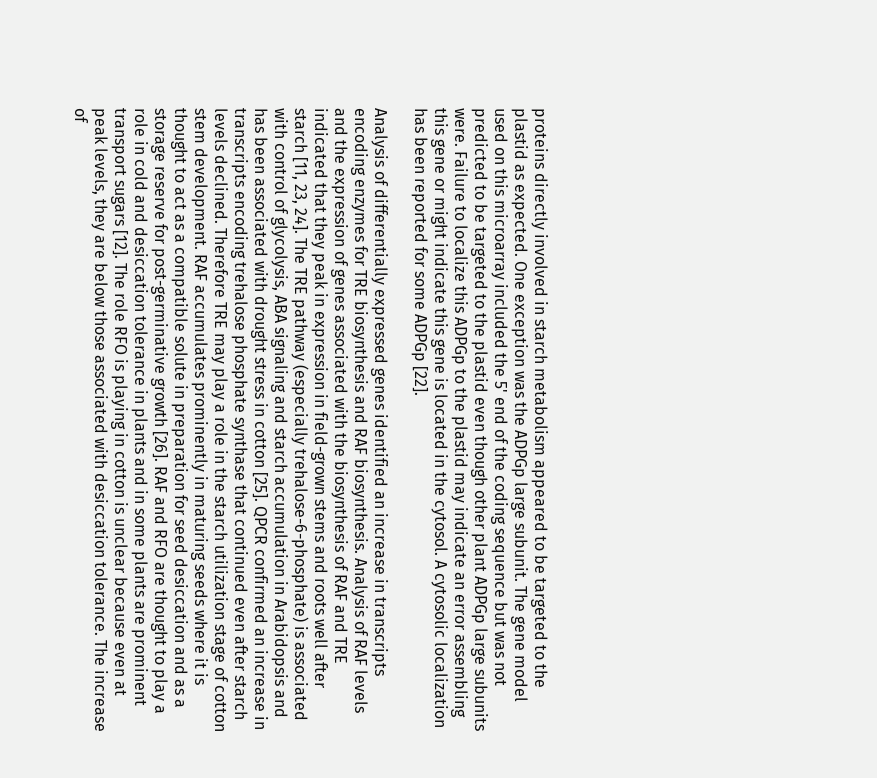proteins directly involved in starch metabolism appeared to be targeted to the plastid as expected. One exception was the ADPGp large subunit. The gene model used on this microarray included the 5' end of the coding sequence but was not predicted to be targeted to the plastid even though other plant ADPGp large subunits were. Failure to localize this ADPGp to the plastid may indicate an error assembling this gene or might indicate this gene is located in the cytosol. A cytosolic localization has been reported for some ADPGp [22].

Analysis of differentially expressed genes identified an increase in transcripts encoding enzymes for TRE biosynthesis and RAF biosynthesis. Analysis of RAF levels and the expression of genes associated with the biosynthesis of RAF and TRE indicated that they peak in expression in field-grown stems and roots well after starch [11, 23, 24]. The TRE pathway (especially trehalose-6-phosphate) is associated with control of glycolysis, ABA signaling and starch accumulation in Arabidopsis and has been associated with drought stress in cotton [25]. QPCR confirmed an increase in transcripts encoding trehalose phosphate synthase that continued even after starch levels declined. Therefore TRE may play a role in the starch utilization stage of cotton stem development. RAF accumulates prominently in maturing seeds where it is thought to act as a compatible solute in preparation for seed desiccation and as a storage reserve for post-germinative growth [26]. RAF and RFO are thought to play a role in cold and desiccation tolerance in plants and in some plants are prominent transport sugars [12]. The role RFO is playing in cotton is unclear because even at peak levels, they are below those associated with desiccation tolerance. The increase of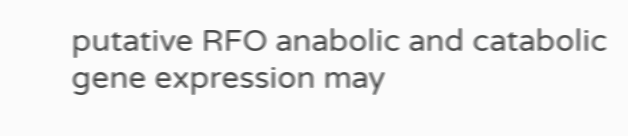putative RFO anabolic and catabolic gene expression may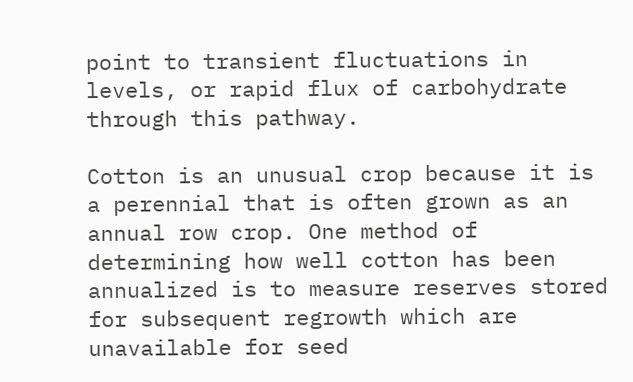point to transient fluctuations in levels, or rapid flux of carbohydrate through this pathway.

Cotton is an unusual crop because it is a perennial that is often grown as an annual row crop. One method of determining how well cotton has been annualized is to measure reserves stored for subsequent regrowth which are unavailable for seed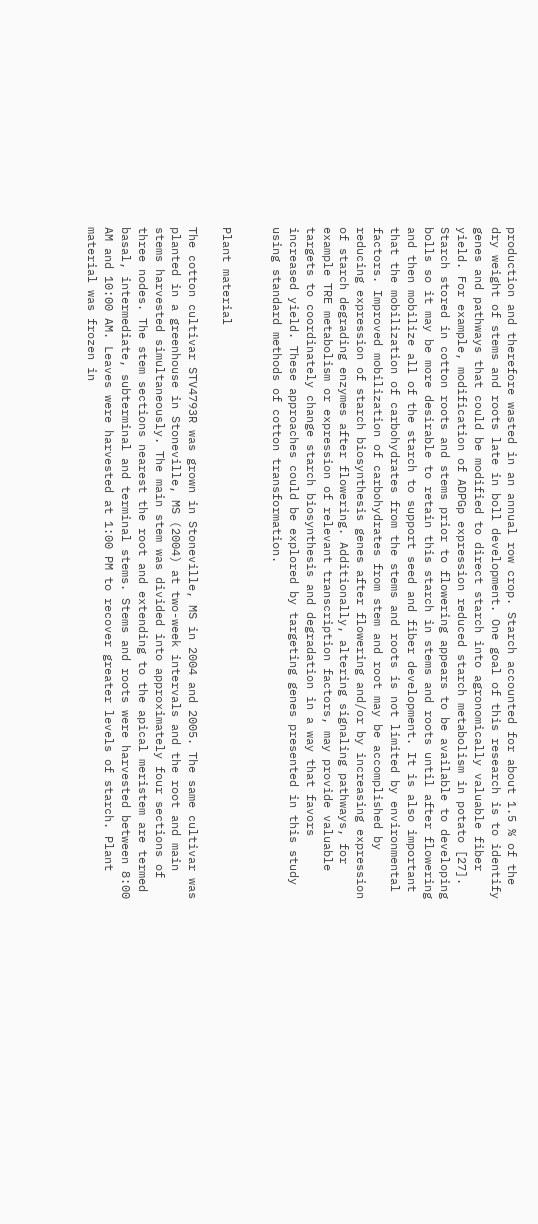production and therefore wasted in an annual row crop. Starch accounted for about 1.5 % of the dry weight of stems and roots late in boll development. One goal of this research is to identify genes and pathways that could be modified to direct starch into agronomically valuable fiber yield. For example, modification of ADPGp expression reduced starch metabolism in potato [27]. Starch stored in cotton roots and stems prior to flowering appears to be available to developing bolls so it may be more desirable to retain this starch in stems and roots until after flowering and then mobilize all of the starch to support seed and fiber development. It is also important that the mobilization of carbohydrates from the stems and roots is not limited by environmental factors. Improved mobilization of carbohydrates from stem and root may be accomplished by reducing expression of starch biosynthesis genes after flowering and/or by increasing expression of starch degrading enzymes after flowering. Additionally, altering signaling pathways, for example TRE metabolism or expression of relevant transcription factors, may provide valuable targets to coordinately change starch biosynthesis and degradation in a way that favors increased yield. These approaches could be explored by targeting genes presented in this study using standard methods of cotton transformation.


Plant material

The cotton cultivar STV4793R was grown in Stoneville, MS in 2004 and 2005. The same cultivar was planted in a greenhouse in Stoneville, MS (2004) at two-week intervals and the root and main stems harvested simultaneously. The main stem was divided into approximately four sections of three nodes. The stem sections nearest the root and extending to the apical meristem are termed basal, intermediate, subterminal and terminal stems. Stems and roots were harvested between 8:00 AM and 10:00 AM. Leaves were harvested at 1:00 PM to recover greater levels of starch. Plant material was frozen in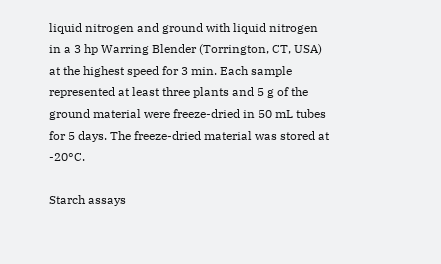liquid nitrogen and ground with liquid nitrogen in a 3 hp Warring Blender (Torrington, CT, USA) at the highest speed for 3 min. Each sample represented at least three plants and 5 g of the ground material were freeze-dried in 50 mL tubes for 5 days. The freeze-dried material was stored at -20°C.

Starch assays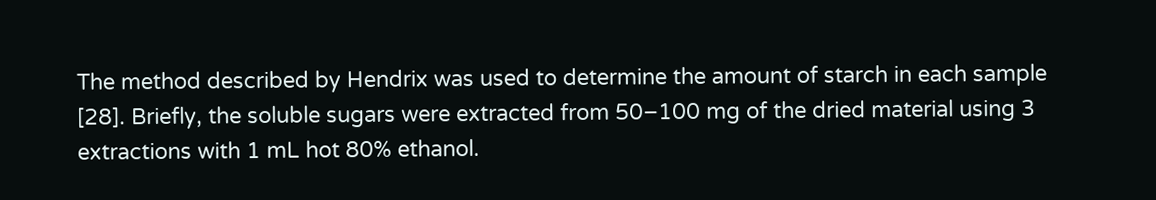The method described by Hendrix was used to determine the amount of starch in each sample [28]. Briefly, the soluble sugars were extracted from 50–100 mg of the dried material using 3 extractions with 1 mL hot 80% ethanol.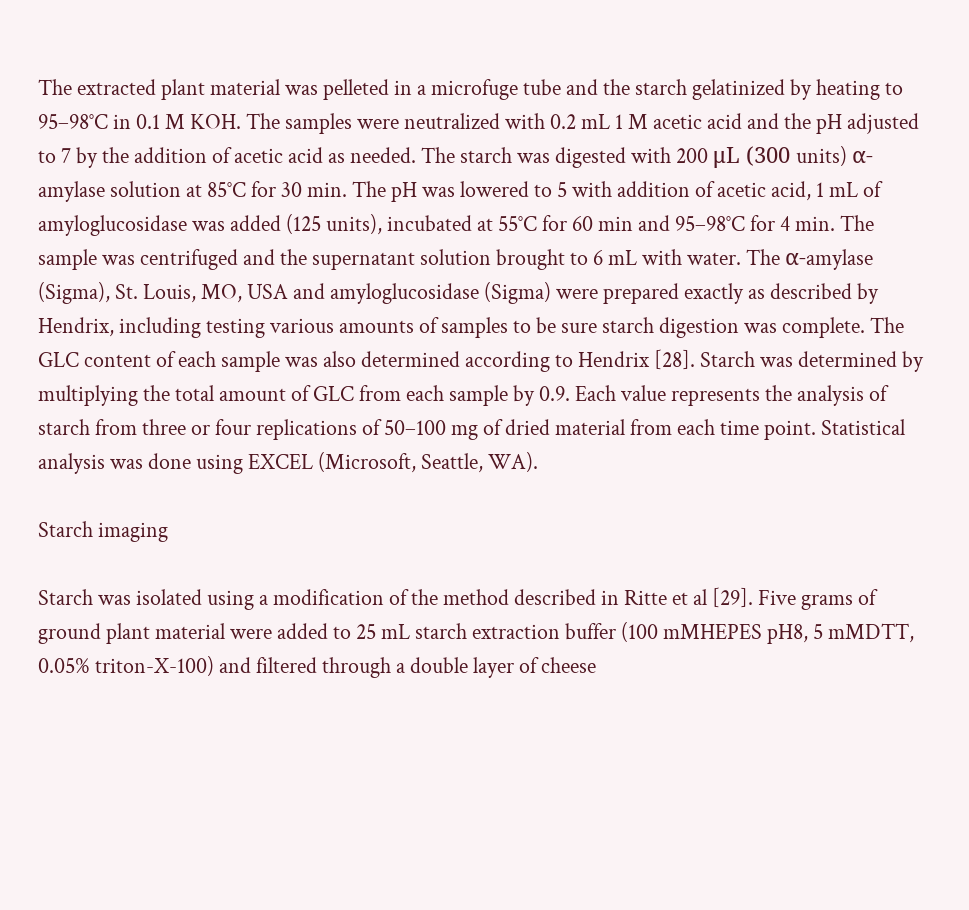The extracted plant material was pelleted in a microfuge tube and the starch gelatinized by heating to 95–98°C in 0.1 M KOH. The samples were neutralized with 0.2 mL 1 M acetic acid and the pH adjusted to 7 by the addition of acetic acid as needed. The starch was digested with 200 μL (300 units) α-amylase solution at 85°C for 30 min. The pH was lowered to 5 with addition of acetic acid, 1 mL of amyloglucosidase was added (125 units), incubated at 55°C for 60 min and 95–98°C for 4 min. The sample was centrifuged and the supernatant solution brought to 6 mL with water. The α-amylase (Sigma), St. Louis, MO, USA and amyloglucosidase (Sigma) were prepared exactly as described by Hendrix, including testing various amounts of samples to be sure starch digestion was complete. The GLC content of each sample was also determined according to Hendrix [28]. Starch was determined by multiplying the total amount of GLC from each sample by 0.9. Each value represents the analysis of starch from three or four replications of 50–100 mg of dried material from each time point. Statistical analysis was done using EXCEL (Microsoft, Seattle, WA).

Starch imaging

Starch was isolated using a modification of the method described in Ritte et al [29]. Five grams of ground plant material were added to 25 mL starch extraction buffer (100 mMHEPES pH8, 5 mMDTT, 0.05% triton-X-100) and filtered through a double layer of cheese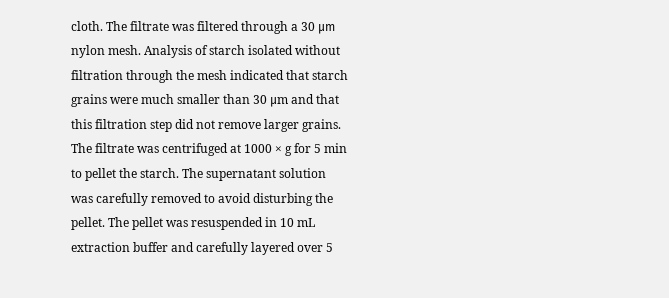cloth. The filtrate was filtered through a 30 μm nylon mesh. Analysis of starch isolated without filtration through the mesh indicated that starch grains were much smaller than 30 μm and that this filtration step did not remove larger grains. The filtrate was centrifuged at 1000 × g for 5 min to pellet the starch. The supernatant solution was carefully removed to avoid disturbing the pellet. The pellet was resuspended in 10 mL extraction buffer and carefully layered over 5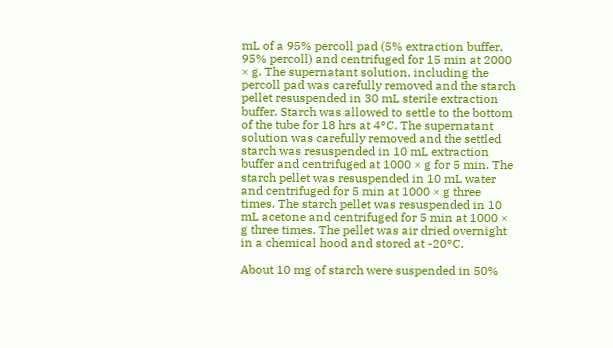mL of a 95% percoll pad (5% extraction buffer, 95% percoll) and centrifuged for 15 min at 2000 × g. The supernatant solution, including the percoll pad was carefully removed and the starch pellet resuspended in 30 mL sterile extraction buffer. Starch was allowed to settle to the bottom of the tube for 18 hrs at 4°C. The supernatant solution was carefully removed and the settled starch was resuspended in 10 mL extraction buffer and centrifuged at 1000 × g for 5 min. The starch pellet was resuspended in 10 mL water and centrifuged for 5 min at 1000 × g three times. The starch pellet was resuspended in 10 mL acetone and centrifuged for 5 min at 1000 × g three times. The pellet was air dried overnight in a chemical hood and stored at -20°C.

About 10 mg of starch were suspended in 50%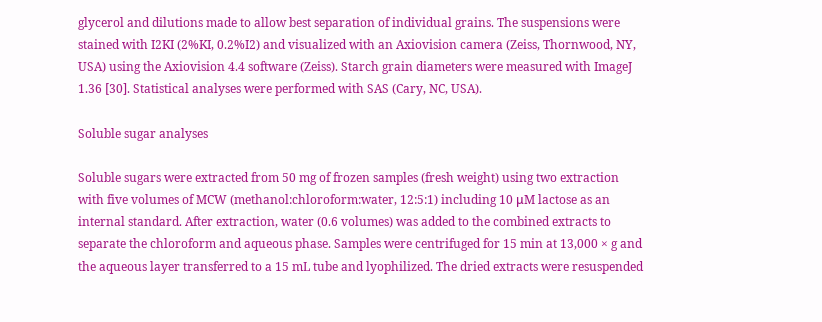glycerol and dilutions made to allow best separation of individual grains. The suspensions were stained with I2KI (2%KI, 0.2%I2) and visualized with an Axiovision camera (Zeiss, Thornwood, NY, USA) using the Axiovision 4.4 software (Zeiss). Starch grain diameters were measured with ImageJ 1.36 [30]. Statistical analyses were performed with SAS (Cary, NC, USA).

Soluble sugar analyses

Soluble sugars were extracted from 50 mg of frozen samples (fresh weight) using two extraction with five volumes of MCW (methanol:chloroform:water, 12:5:1) including 10 μM lactose as an internal standard. After extraction, water (0.6 volumes) was added to the combined extracts to separate the chloroform and aqueous phase. Samples were centrifuged for 15 min at 13,000 × g and the aqueous layer transferred to a 15 mL tube and lyophilized. The dried extracts were resuspended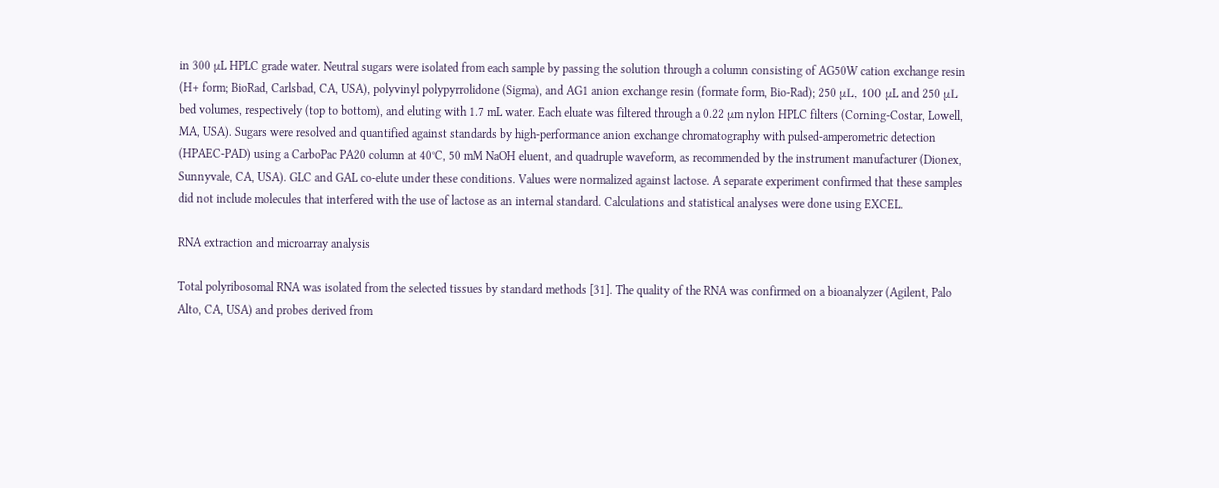in 300 μL HPLC grade water. Neutral sugars were isolated from each sample by passing the solution through a column consisting of AG50W cation exchange resin (H+ form; BioRad, Carlsbad, CA, USA), polyvinyl polypyrrolidone (Sigma), and AG1 anion exchange resin (formate form, Bio-Rad); 250 μL, 100 μL and 250 μL bed volumes, respectively (top to bottom), and eluting with 1.7 mL water. Each eluate was filtered through a 0.22 μm nylon HPLC filters (Corning-Costar, Lowell, MA, USA). Sugars were resolved and quantified against standards by high-performance anion exchange chromatography with pulsed-amperometric detection (HPAEC-PAD) using a CarboPac PA20 column at 40°C, 50 mM NaOH eluent, and quadruple waveform, as recommended by the instrument manufacturer (Dionex, Sunnyvale, CA, USA). GLC and GAL co-elute under these conditions. Values were normalized against lactose. A separate experiment confirmed that these samples did not include molecules that interfered with the use of lactose as an internal standard. Calculations and statistical analyses were done using EXCEL.

RNA extraction and microarray analysis

Total polyribosomal RNA was isolated from the selected tissues by standard methods [31]. The quality of the RNA was confirmed on a bioanalyzer (Agilent, Palo Alto, CA, USA) and probes derived from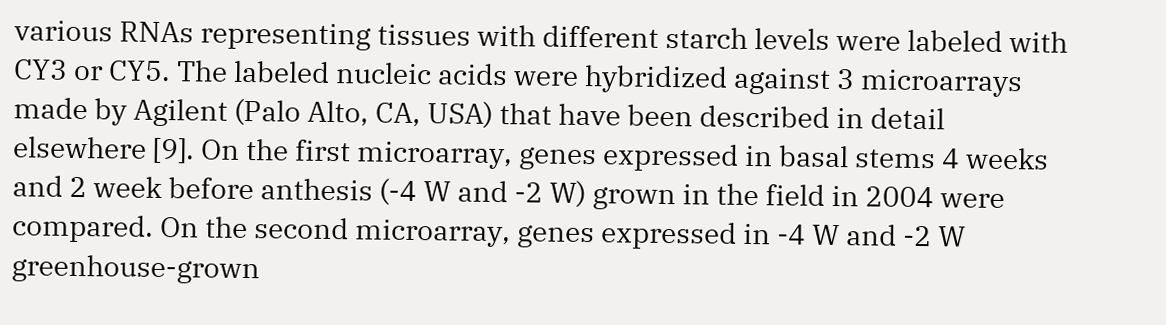various RNAs representing tissues with different starch levels were labeled with CY3 or CY5. The labeled nucleic acids were hybridized against 3 microarrays made by Agilent (Palo Alto, CA, USA) that have been described in detail elsewhere [9]. On the first microarray, genes expressed in basal stems 4 weeks and 2 week before anthesis (-4 W and -2 W) grown in the field in 2004 were compared. On the second microarray, genes expressed in -4 W and -2 W greenhouse-grown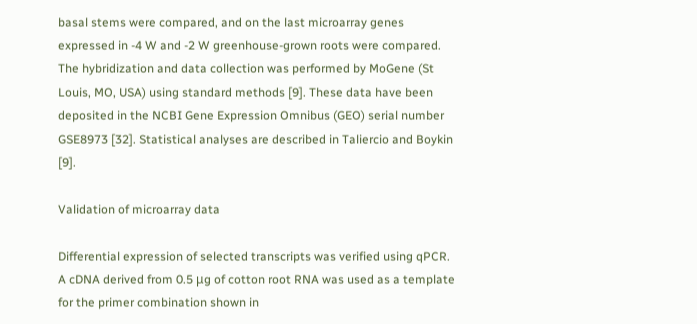basal stems were compared, and on the last microarray genes expressed in -4 W and -2 W greenhouse-grown roots were compared. The hybridization and data collection was performed by MoGene (St Louis, MO, USA) using standard methods [9]. These data have been deposited in the NCBI Gene Expression Omnibus (GEO) serial number GSE8973 [32]. Statistical analyses are described in Taliercio and Boykin [9].

Validation of microarray data

Differential expression of selected transcripts was verified using qPCR. A cDNA derived from 0.5 μg of cotton root RNA was used as a template for the primer combination shown in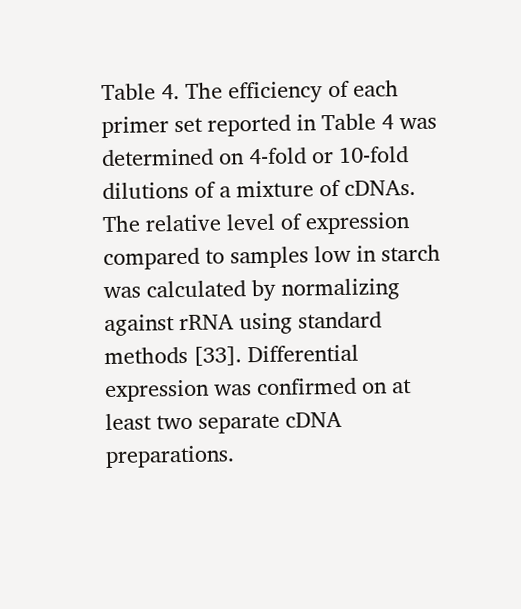Table 4. The efficiency of each primer set reported in Table 4 was determined on 4-fold or 10-fold dilutions of a mixture of cDNAs. The relative level of expression compared to samples low in starch was calculated by normalizing against rRNA using standard methods [33]. Differential expression was confirmed on at least two separate cDNA preparations.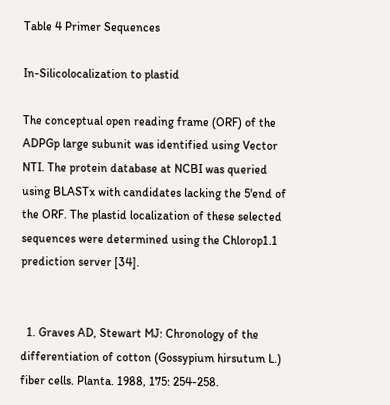Table 4 Primer Sequences

In-Silicolocalization to plastid

The conceptual open reading frame (ORF) of the ADPGp large subunit was identified using Vector NTI. The protein database at NCBI was queried using BLASTx with candidates lacking the 5'end of the ORF. The plastid localization of these selected sequences were determined using the Chlorop1.1 prediction server [34].


  1. Graves AD, Stewart MJ: Chronology of the differentiation of cotton (Gossypium hirsutum L.) fiber cells. Planta. 1988, 175: 254-258.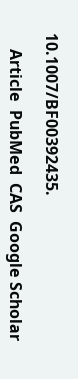10.1007/BF00392435.

    Article  PubMed  CAS  Google Scholar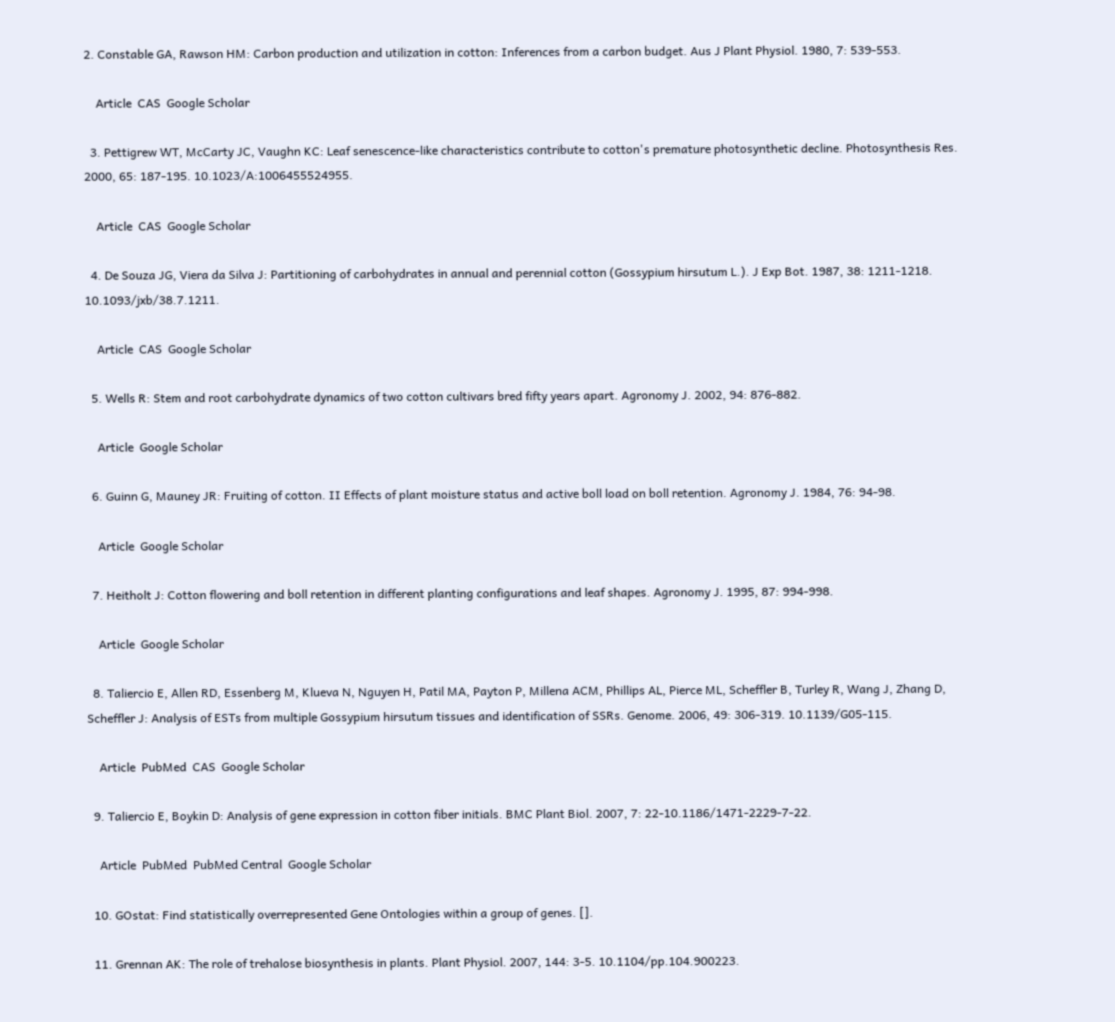2. Constable GA, Rawson HM: Carbon production and utilization in cotton: Inferences from a carbon budget. Aus J Plant Physiol. 1980, 7: 539-553.

    Article  CAS  Google Scholar

  3. Pettigrew WT, McCarty JC, Vaughn KC: Leaf senescence-like characteristics contribute to cotton's premature photosynthetic decline. Photosynthesis Res. 2000, 65: 187-195. 10.1023/A:1006455524955.

    Article  CAS  Google Scholar

  4. De Souza JG, Viera da Silva J: Partitioning of carbohydrates in annual and perennial cotton (Gossypium hirsutum L.). J Exp Bot. 1987, 38: 1211-1218. 10.1093/jxb/38.7.1211.

    Article  CAS  Google Scholar

  5. Wells R: Stem and root carbohydrate dynamics of two cotton cultivars bred fifty years apart. Agronomy J. 2002, 94: 876-882.

    Article  Google Scholar

  6. Guinn G, Mauney JR: Fruiting of cotton. II Effects of plant moisture status and active boll load on boll retention. Agronomy J. 1984, 76: 94-98.

    Article  Google Scholar

  7. Heitholt J: Cotton flowering and boll retention in different planting configurations and leaf shapes. Agronomy J. 1995, 87: 994-998.

    Article  Google Scholar

  8. Taliercio E, Allen RD, Essenberg M, Klueva N, Nguyen H, Patil MA, Payton P, Millena ACM, Phillips AL, Pierce ML, Scheffler B, Turley R, Wang J, Zhang D, Scheffler J: Analysis of ESTs from multiple Gossypium hirsutum tissues and identification of SSRs. Genome. 2006, 49: 306-319. 10.1139/G05-115.

    Article  PubMed  CAS  Google Scholar

  9. Taliercio E, Boykin D: Analysis of gene expression in cotton fiber initials. BMC Plant Biol. 2007, 7: 22-10.1186/1471-2229-7-22.

    Article  PubMed  PubMed Central  Google Scholar

  10. GOstat: Find statistically overrepresented Gene Ontologies within a group of genes. [].

  11. Grennan AK: The role of trehalose biosynthesis in plants. Plant Physiol. 2007, 144: 3-5. 10.1104/pp.104.900223.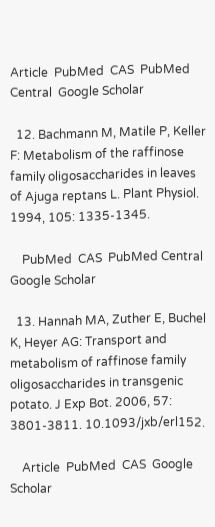Article  PubMed  CAS  PubMed Central  Google Scholar

  12. Bachmann M, Matile P, Keller F: Metabolism of the raffinose family oligosaccharides in leaves of Ajuga reptans L. Plant Physiol. 1994, 105: 1335-1345.

    PubMed  CAS  PubMed Central  Google Scholar

  13. Hannah MA, Zuther E, Buchel K, Heyer AG: Transport and metabolism of raffinose family oligosaccharides in transgenic potato. J Exp Bot. 2006, 57: 3801-3811. 10.1093/jxb/erl152.

    Article  PubMed  CAS  Google Scholar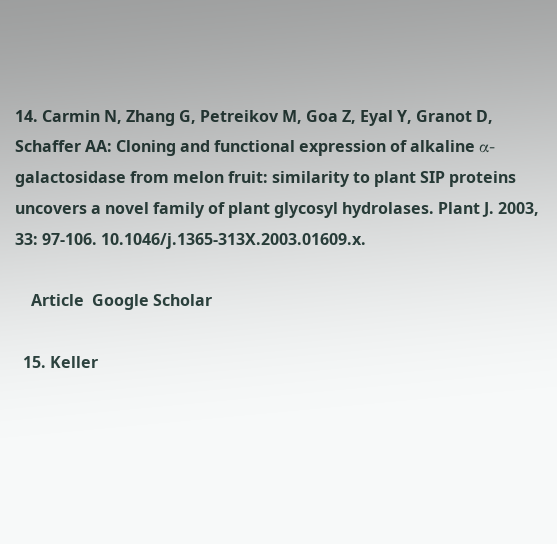14. Carmin N, Zhang G, Petreikov M, Goa Z, Eyal Y, Granot D, Schaffer AA: Cloning and functional expression of alkaline α-galactosidase from melon fruit: similarity to plant SIP proteins uncovers a novel family of plant glycosyl hydrolases. Plant J. 2003, 33: 97-106. 10.1046/j.1365-313X.2003.01609.x.

    Article  Google Scholar

  15. Keller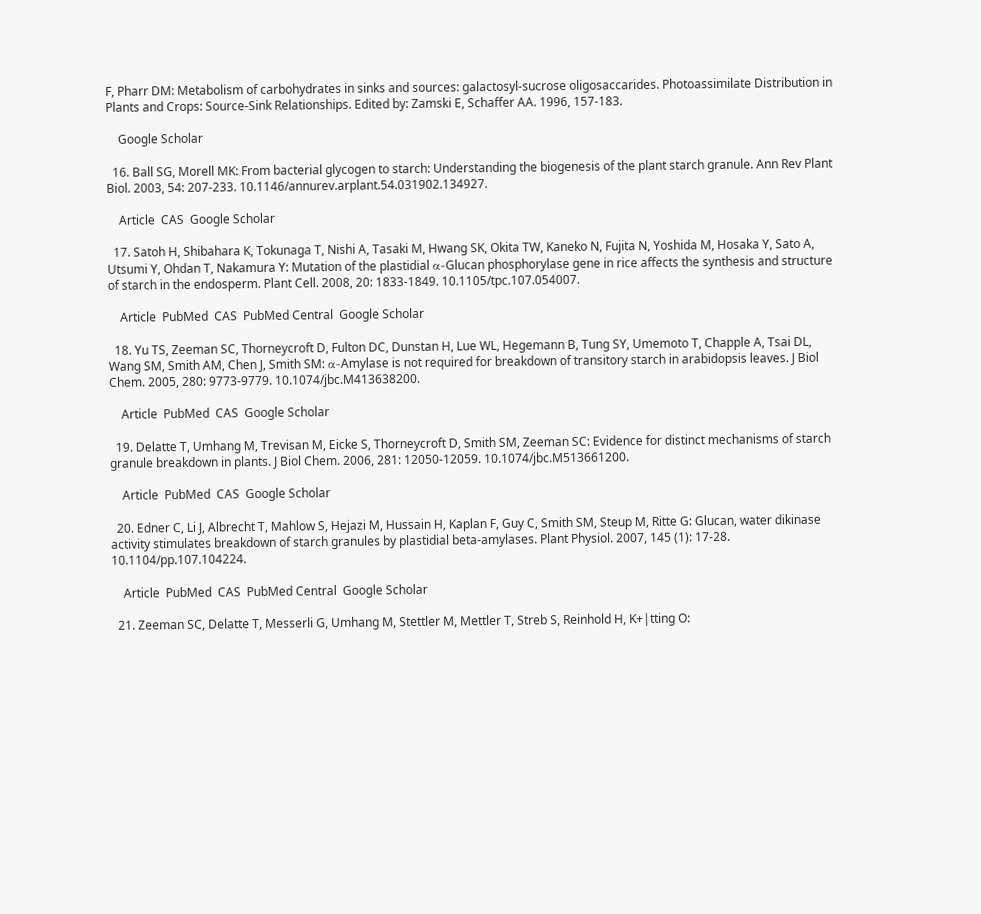F, Pharr DM: Metabolism of carbohydrates in sinks and sources: galactosyl-sucrose oligosaccarides. Photoassimilate Distribution in Plants and Crops: Source-Sink Relationships. Edited by: Zamski E, Schaffer AA. 1996, 157-183.

    Google Scholar

  16. Ball SG, Morell MK: From bacterial glycogen to starch: Understanding the biogenesis of the plant starch granule. Ann Rev Plant Biol. 2003, 54: 207-233. 10.1146/annurev.arplant.54.031902.134927.

    Article  CAS  Google Scholar

  17. Satoh H, Shibahara K, Tokunaga T, Nishi A, Tasaki M, Hwang SK, Okita TW, Kaneko N, Fujita N, Yoshida M, Hosaka Y, Sato A, Utsumi Y, Ohdan T, Nakamura Y: Mutation of the plastidial α-Glucan phosphorylase gene in rice affects the synthesis and structure of starch in the endosperm. Plant Cell. 2008, 20: 1833-1849. 10.1105/tpc.107.054007.

    Article  PubMed  CAS  PubMed Central  Google Scholar

  18. Yu TS, Zeeman SC, Thorneycroft D, Fulton DC, Dunstan H, Lue WL, Hegemann B, Tung SY, Umemoto T, Chapple A, Tsai DL, Wang SM, Smith AM, Chen J, Smith SM: α-Amylase is not required for breakdown of transitory starch in arabidopsis leaves. J Biol Chem. 2005, 280: 9773-9779. 10.1074/jbc.M413638200.

    Article  PubMed  CAS  Google Scholar

  19. Delatte T, Umhang M, Trevisan M, Eicke S, Thorneycroft D, Smith SM, Zeeman SC: Evidence for distinct mechanisms of starch granule breakdown in plants. J Biol Chem. 2006, 281: 12050-12059. 10.1074/jbc.M513661200.

    Article  PubMed  CAS  Google Scholar

  20. Edner C, Li J, Albrecht T, Mahlow S, Hejazi M, Hussain H, Kaplan F, Guy C, Smith SM, Steup M, Ritte G: Glucan, water dikinase activity stimulates breakdown of starch granules by plastidial beta-amylases. Plant Physiol. 2007, 145 (1): 17-28. 10.1104/pp.107.104224.

    Article  PubMed  CAS  PubMed Central  Google Scholar

  21. Zeeman SC, Delatte T, Messerli G, Umhang M, Stettler M, Mettler T, Streb S, Reinhold H, K+|tting O: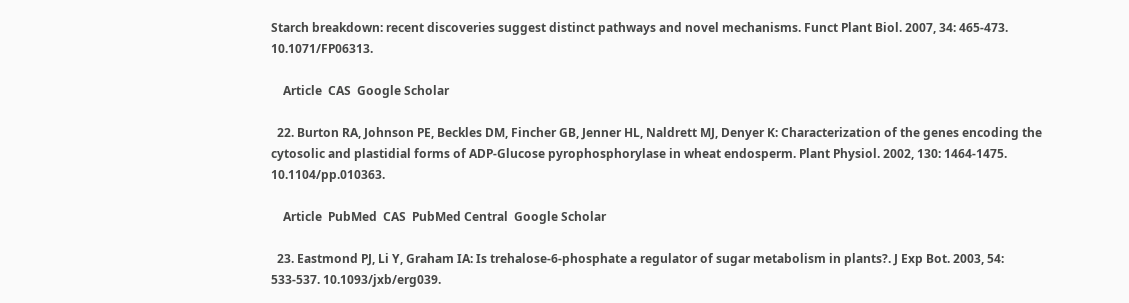Starch breakdown: recent discoveries suggest distinct pathways and novel mechanisms. Funct Plant Biol. 2007, 34: 465-473. 10.1071/FP06313.

    Article  CAS  Google Scholar

  22. Burton RA, Johnson PE, Beckles DM, Fincher GB, Jenner HL, Naldrett MJ, Denyer K: Characterization of the genes encoding the cytosolic and plastidial forms of ADP-Glucose pyrophosphorylase in wheat endosperm. Plant Physiol. 2002, 130: 1464-1475. 10.1104/pp.010363.

    Article  PubMed  CAS  PubMed Central  Google Scholar

  23. Eastmond PJ, Li Y, Graham IA: Is trehalose-6-phosphate a regulator of sugar metabolism in plants?. J Exp Bot. 2003, 54: 533-537. 10.1093/jxb/erg039.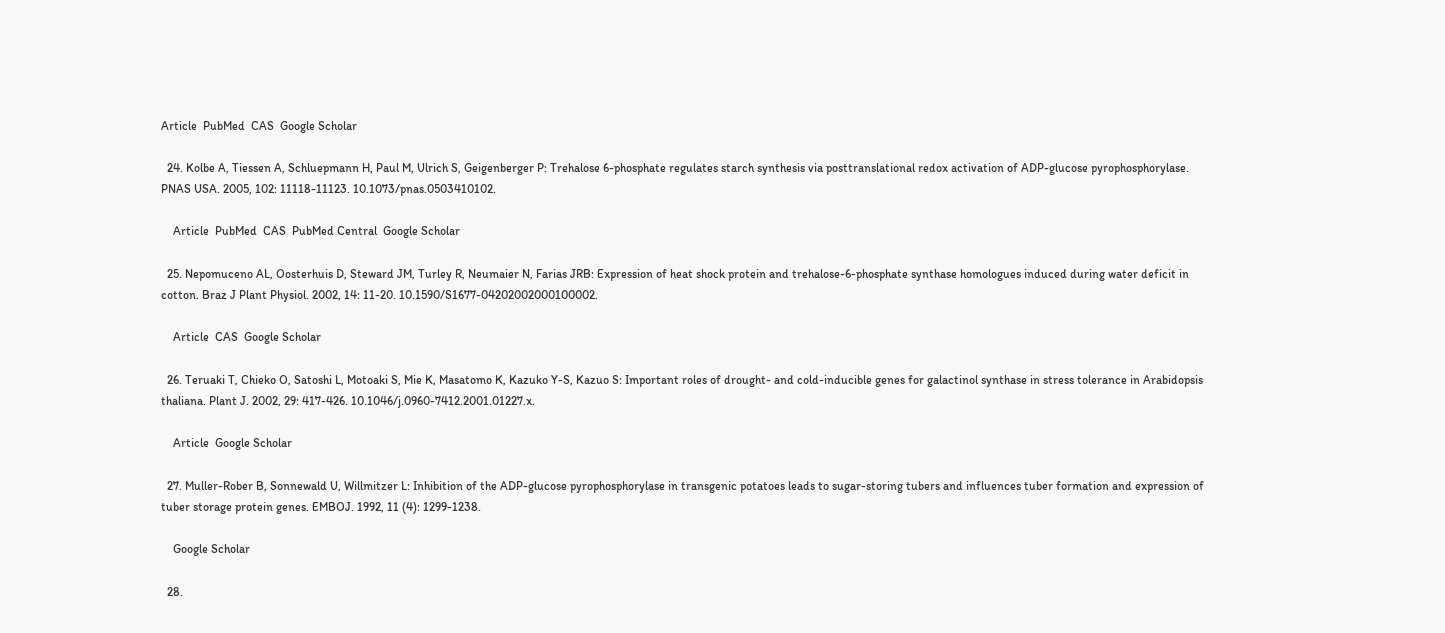Article  PubMed  CAS  Google Scholar

  24. Kolbe A, Tiessen A, Schluepmann H, Paul M, Ulrich S, Geigenberger P: Trehalose 6-phosphate regulates starch synthesis via posttranslational redox activation of ADP-glucose pyrophosphorylase. PNAS USA. 2005, 102: 11118-11123. 10.1073/pnas.0503410102.

    Article  PubMed  CAS  PubMed Central  Google Scholar

  25. Nepomuceno AL, Oosterhuis D, Steward JM, Turley R, Neumaier N, Farias JRB: Expression of heat shock protein and trehalose-6-phosphate synthase homologues induced during water deficit in cotton. Braz J Plant Physiol. 2002, 14: 11-20. 10.1590/S1677-04202002000100002.

    Article  CAS  Google Scholar

  26. Teruaki T, Chieko O, Satoshi L, Motoaki S, Mie K, Masatomo K, Kazuko Y-S, Kazuo S: Important roles of drought- and cold-inducible genes for galactinol synthase in stress tolerance in Arabidopsis thaliana. Plant J. 2002, 29: 417-426. 10.1046/j.0960-7412.2001.01227.x.

    Article  Google Scholar

  27. Muller-Rober B, Sonnewald U, Willmitzer L: Inhibition of the ADP-glucose pyrophosphorylase in transgenic potatoes leads to sugar-storing tubers and influences tuber formation and expression of tuber storage protein genes. EMBOJ. 1992, 11 (4): 1299-1238.

    Google Scholar

  28.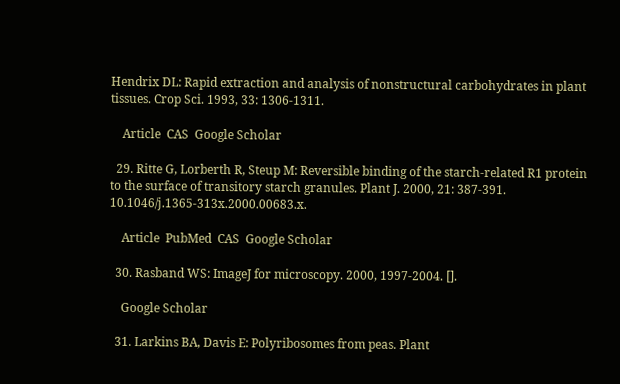Hendrix DL: Rapid extraction and analysis of nonstructural carbohydrates in plant tissues. Crop Sci. 1993, 33: 1306-1311.

    Article  CAS  Google Scholar

  29. Ritte G, Lorberth R, Steup M: Reversible binding of the starch-related R1 protein to the surface of transitory starch granules. Plant J. 2000, 21: 387-391. 10.1046/j.1365-313x.2000.00683.x.

    Article  PubMed  CAS  Google Scholar

  30. Rasband WS: ImageJ for microscopy. 2000, 1997-2004. [].

    Google Scholar

  31. Larkins BA, Davis E: Polyribosomes from peas. Plant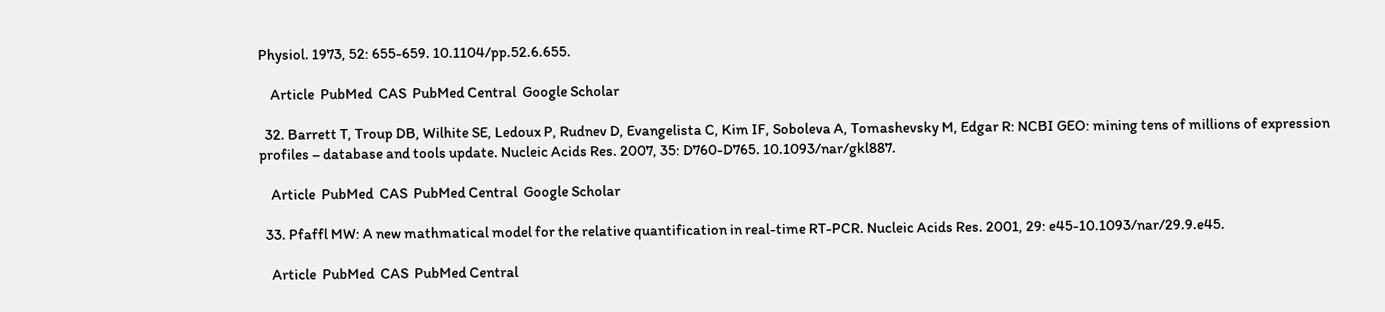Physiol. 1973, 52: 655-659. 10.1104/pp.52.6.655.

    Article  PubMed  CAS  PubMed Central  Google Scholar

  32. Barrett T, Troup DB, Wilhite SE, Ledoux P, Rudnev D, Evangelista C, Kim IF, Soboleva A, Tomashevsky M, Edgar R: NCBI GEO: mining tens of millions of expression profiles – database and tools update. Nucleic Acids Res. 2007, 35: D760-D765. 10.1093/nar/gkl887.

    Article  PubMed  CAS  PubMed Central  Google Scholar

  33. Pfaffl MW: A new mathmatical model for the relative quantification in real-time RT-PCR. Nucleic Acids Res. 2001, 29: e45-10.1093/nar/29.9.e45.

    Article  PubMed  CAS  PubMed Central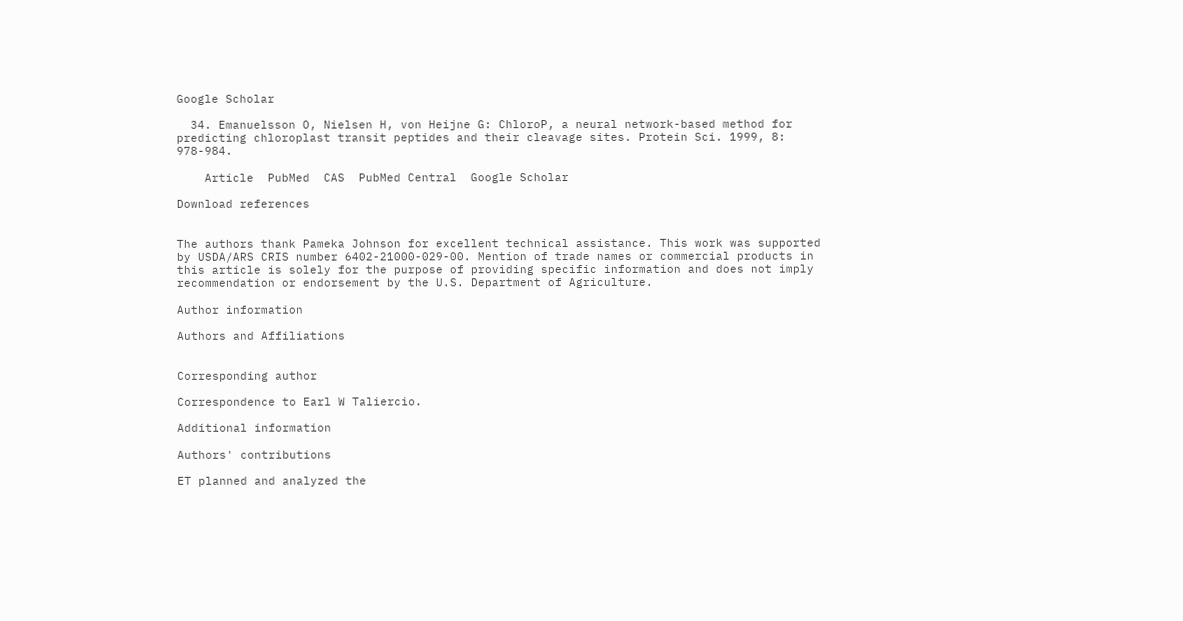Google Scholar

  34. Emanuelsson O, Nielsen H, von Heijne G: ChloroP, a neural network-based method for predicting chloroplast transit peptides and their cleavage sites. Protein Sci. 1999, 8: 978-984.

    Article  PubMed  CAS  PubMed Central  Google Scholar

Download references


The authors thank Pameka Johnson for excellent technical assistance. This work was supported by USDA/ARS CRIS number 6402-21000-029-00. Mention of trade names or commercial products in this article is solely for the purpose of providing specific information and does not imply recommendation or endorsement by the U.S. Department of Agriculture.

Author information

Authors and Affiliations


Corresponding author

Correspondence to Earl W Taliercio.

Additional information

Authors' contributions

ET planned and analyzed the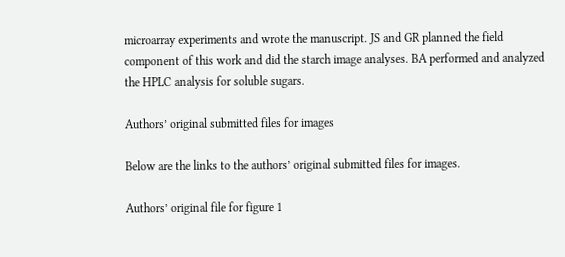microarray experiments and wrote the manuscript. JS and GR planned the field component of this work and did the starch image analyses. BA performed and analyzed the HPLC analysis for soluble sugars.

Authors’ original submitted files for images

Below are the links to the authors’ original submitted files for images.

Authors’ original file for figure 1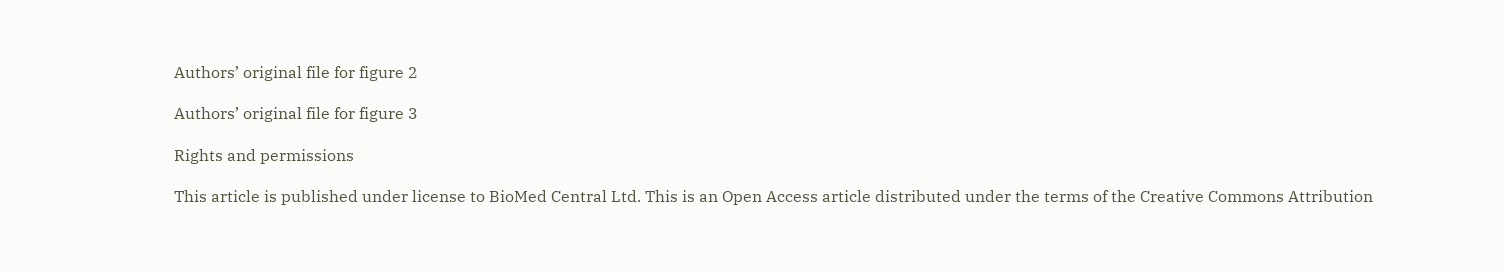Authors’ original file for figure 2

Authors’ original file for figure 3

Rights and permissions

This article is published under license to BioMed Central Ltd. This is an Open Access article distributed under the terms of the Creative Commons Attribution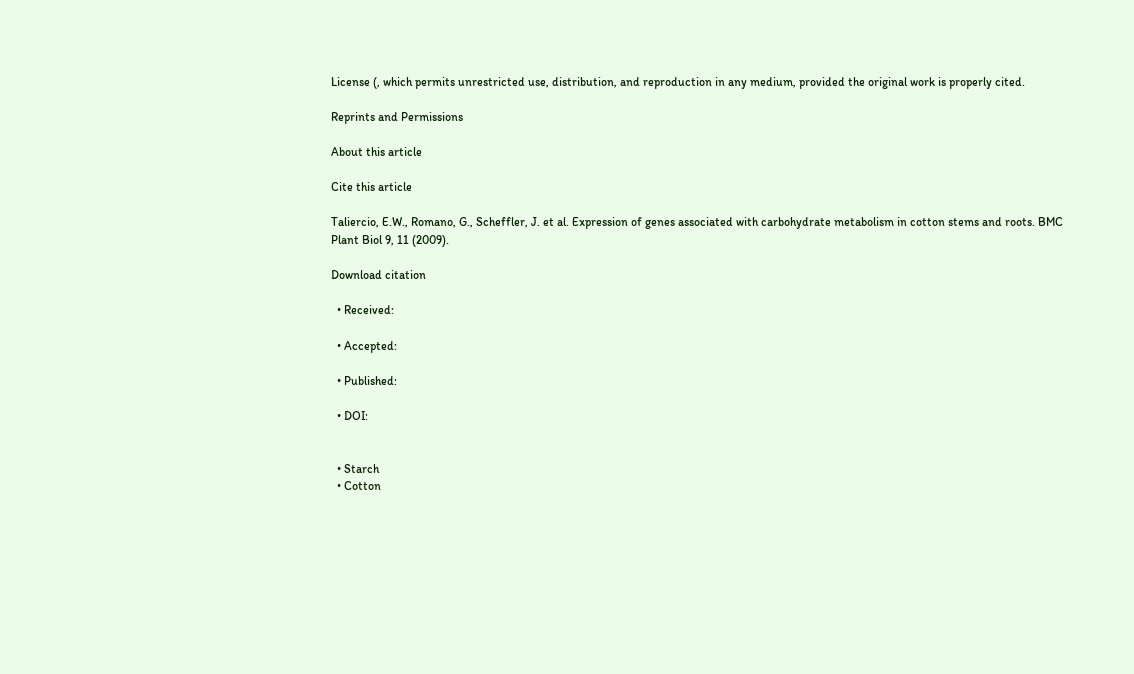License (, which permits unrestricted use, distribution, and reproduction in any medium, provided the original work is properly cited.

Reprints and Permissions

About this article

Cite this article

Taliercio, E.W., Romano, G., Scheffler, J. et al. Expression of genes associated with carbohydrate metabolism in cotton stems and roots. BMC Plant Biol 9, 11 (2009).

Download citation

  • Received:

  • Accepted:

  • Published:

  • DOI:


  • Starch
  • Cotton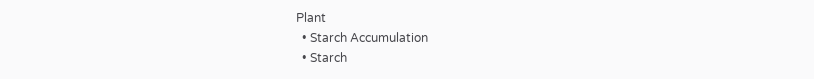Plant
  • Starch Accumulation
  • Starch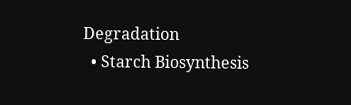Degradation
  • Starch Biosynthesis